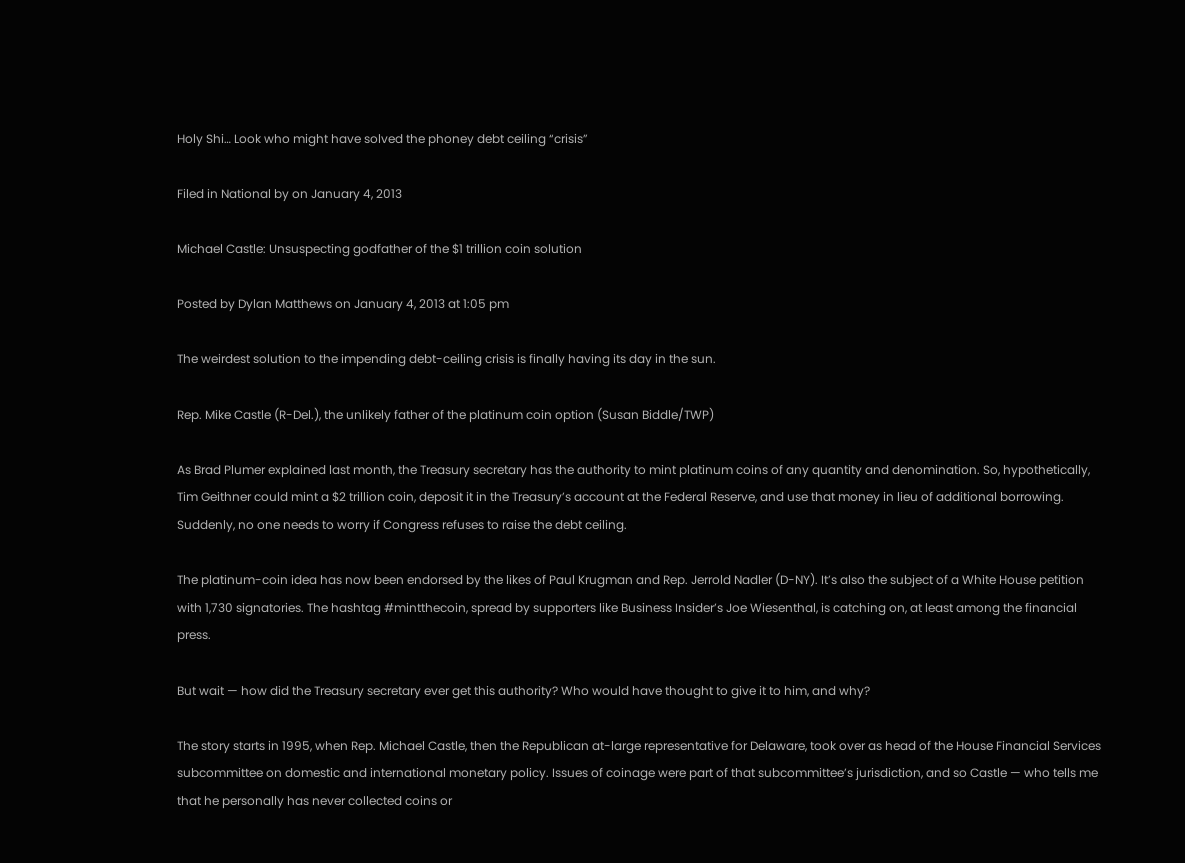Holy Shi… Look who might have solved the phoney debt ceiling “crisis”

Filed in National by on January 4, 2013

Michael Castle: Unsuspecting godfather of the $1 trillion coin solution

Posted by Dylan Matthews on January 4, 2013 at 1:05 pm

The weirdest solution to the impending debt-ceiling crisis is finally having its day in the sun.

Rep. Mike Castle (R-Del.), the unlikely father of the platinum coin option (Susan Biddle/TWP)

As Brad Plumer explained last month, the Treasury secretary has the authority to mint platinum coins of any quantity and denomination. So, hypothetically, Tim Geithner could mint a $2 trillion coin, deposit it in the Treasury’s account at the Federal Reserve, and use that money in lieu of additional borrowing. Suddenly, no one needs to worry if Congress refuses to raise the debt ceiling.

The platinum-coin idea has now been endorsed by the likes of Paul Krugman and Rep. Jerrold Nadler (D-NY). It’s also the subject of a White House petition with 1,730 signatories. The hashtag #mintthecoin, spread by supporters like Business Insider’s Joe Wiesenthal, is catching on, at least among the financial press.

But wait — how did the Treasury secretary ever get this authority? Who would have thought to give it to him, and why?

The story starts in 1995, when Rep. Michael Castle, then the Republican at-large representative for Delaware, took over as head of the House Financial Services subcommittee on domestic and international monetary policy. Issues of coinage were part of that subcommittee’s jurisdiction, and so Castle — who tells me that he personally has never collected coins or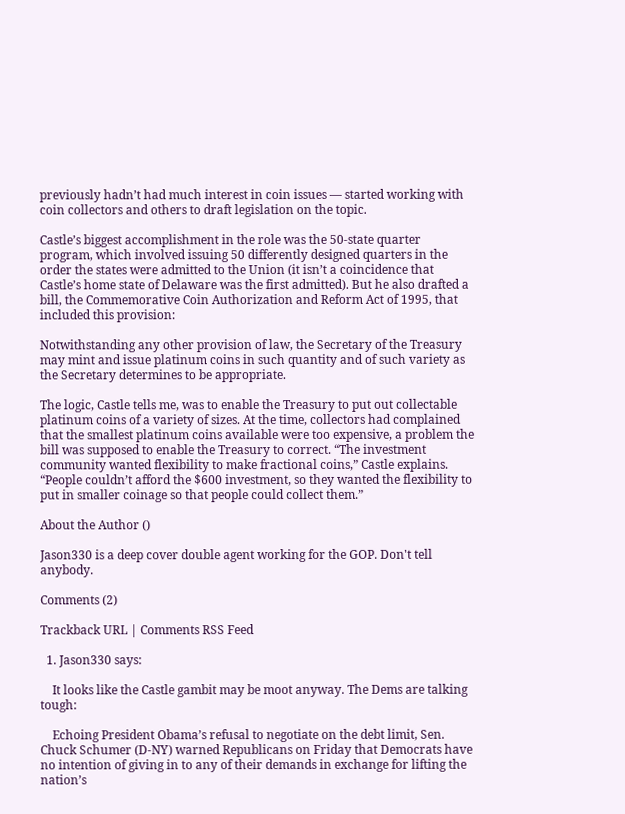previously hadn’t had much interest in coin issues — started working with coin collectors and others to draft legislation on the topic.

Castle’s biggest accomplishment in the role was the 50-state quarter program, which involved issuing 50 differently designed quarters in the order the states were admitted to the Union (it isn’t a coincidence that Castle’s home state of Delaware was the first admitted). But he also drafted a bill, the Commemorative Coin Authorization and Reform Act of 1995, that included this provision:

Notwithstanding any other provision of law, the Secretary of the Treasury may mint and issue platinum coins in such quantity and of such variety as the Secretary determines to be appropriate.

The logic, Castle tells me, was to enable the Treasury to put out collectable platinum coins of a variety of sizes. At the time, collectors had complained that the smallest platinum coins available were too expensive, a problem the bill was supposed to enable the Treasury to correct. “The investment community wanted flexibility to make fractional coins,” Castle explains. “People couldn’t afford the $600 investment, so they wanted the flexibility to put in smaller coinage so that people could collect them.”

About the Author ()

Jason330 is a deep cover double agent working for the GOP. Don't tell anybody.

Comments (2)

Trackback URL | Comments RSS Feed

  1. Jason330 says:

    It looks like the Castle gambit may be moot anyway. The Dems are talking tough:

    Echoing President Obama’s refusal to negotiate on the debt limit, Sen. Chuck Schumer (D-NY) warned Republicans on Friday that Democrats have no intention of giving in to any of their demands in exchange for lifting the nation’s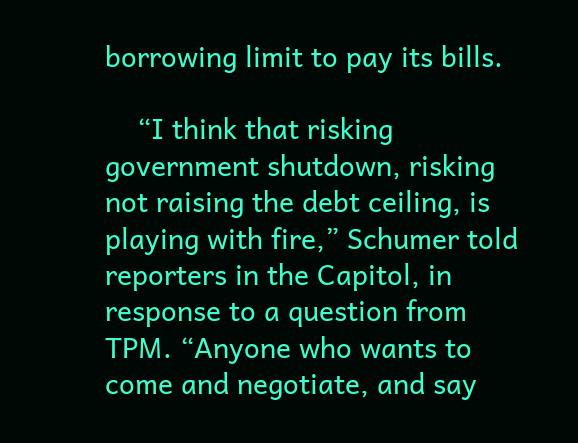borrowing limit to pay its bills.

    “I think that risking government shutdown, risking not raising the debt ceiling, is playing with fire,” Schumer told reporters in the Capitol, in response to a question from TPM. “Anyone who wants to come and negotiate, and say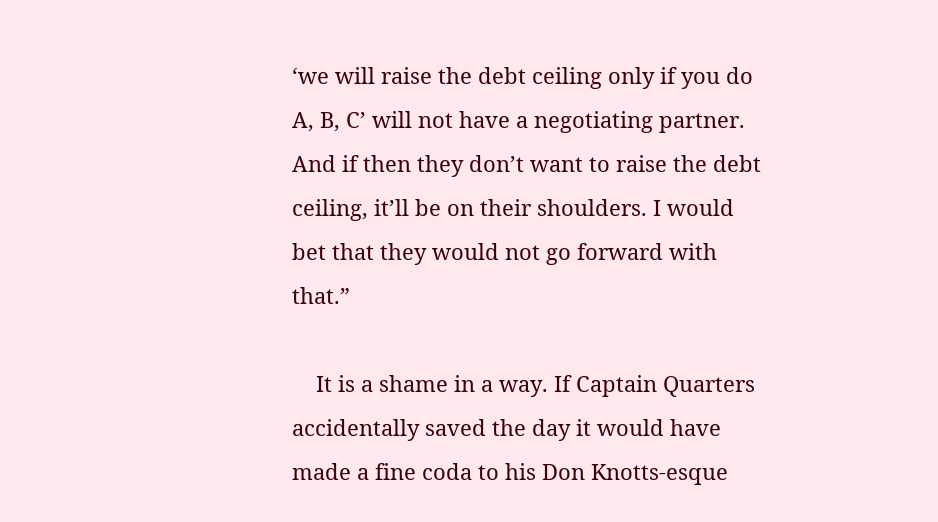‘we will raise the debt ceiling only if you do A, B, C’ will not have a negotiating partner. And if then they don’t want to raise the debt ceiling, it’ll be on their shoulders. I would bet that they would not go forward with that.”

    It is a shame in a way. If Captain Quarters accidentally saved the day it would have made a fine coda to his Don Knotts-esque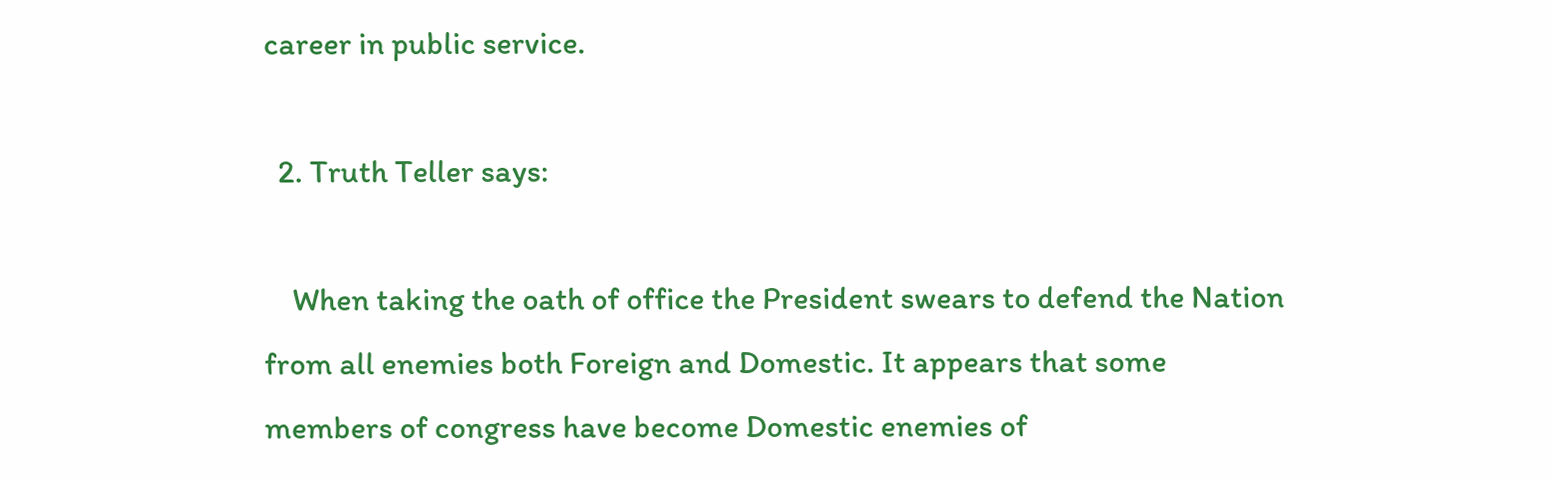career in public service.

  2. Truth Teller says:

    When taking the oath of office the President swears to defend the Nation from all enemies both Foreign and Domestic. It appears that some members of congress have become Domestic enemies of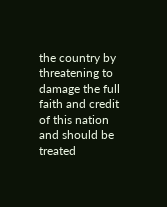the country by threatening to damage the full faith and credit of this nation and should be treated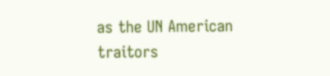as the UN American traitors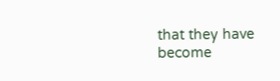that they have become